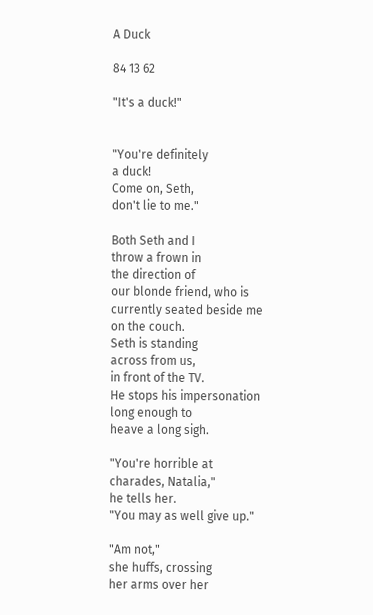A Duck

84 13 62

"It's a duck!"


"You're definitely
a duck!
Come on, Seth,
don't lie to me."

Both Seth and I
throw a frown in
the direction of
our blonde friend, who is
currently seated beside me
on the couch.
Seth is standing
across from us,
in front of the TV.
He stops his impersonation
long enough to
heave a long sigh.

"You're horrible at
charades, Natalia,"
he tells her.
"You may as well give up."

"Am not,"
she huffs, crossing
her arms over her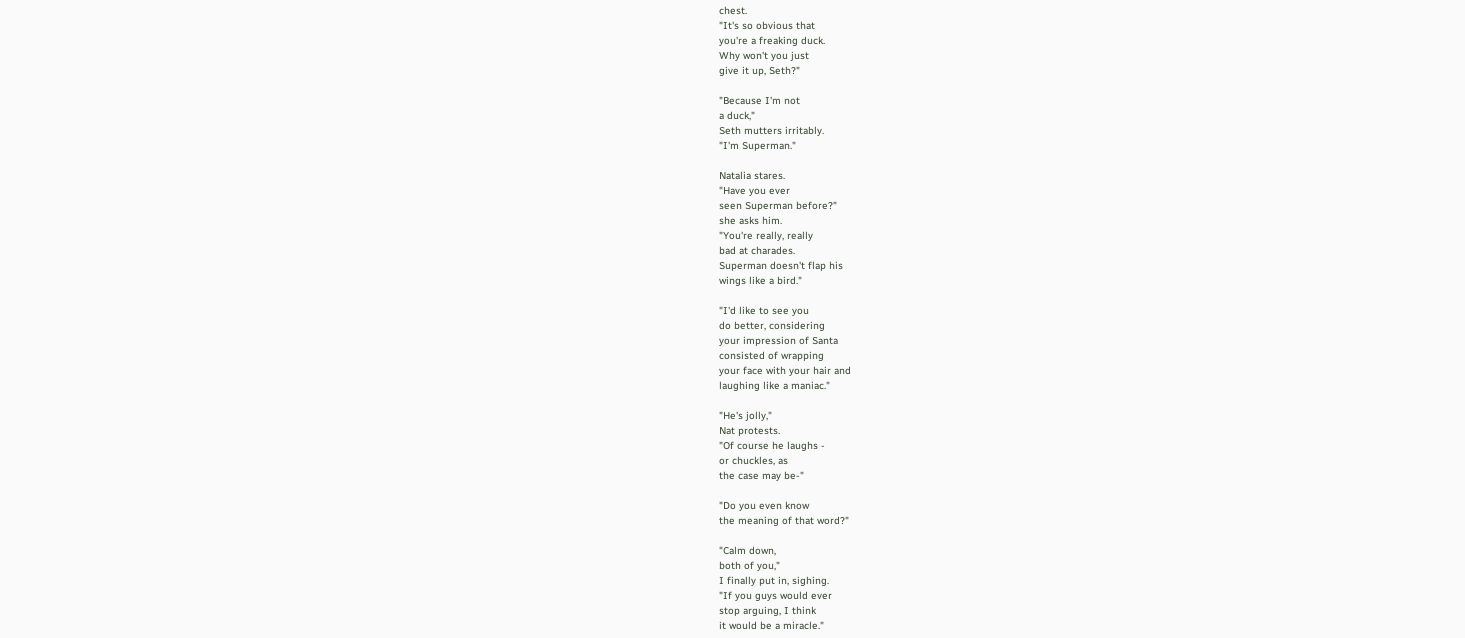chest.
"It's so obvious that
you're a freaking duck.
Why won't you just
give it up, Seth?"

"Because I'm not
a duck,"
Seth mutters irritably.
"I'm Superman."

Natalia stares.
"Have you ever
seen Superman before?"
she asks him.
"You're really, really
bad at charades.
Superman doesn't flap his
wings like a bird."

"I'd like to see you
do better, considering
your impression of Santa
consisted of wrapping
your face with your hair and
laughing like a maniac."

"He's jolly,"
Nat protests.
"Of course he laughs -
or chuckles, as
the case may be-"

"Do you even know
the meaning of that word?"

"Calm down,
both of you,"
I finally put in, sighing.
"If you guys would ever
stop arguing, I think
it would be a miracle."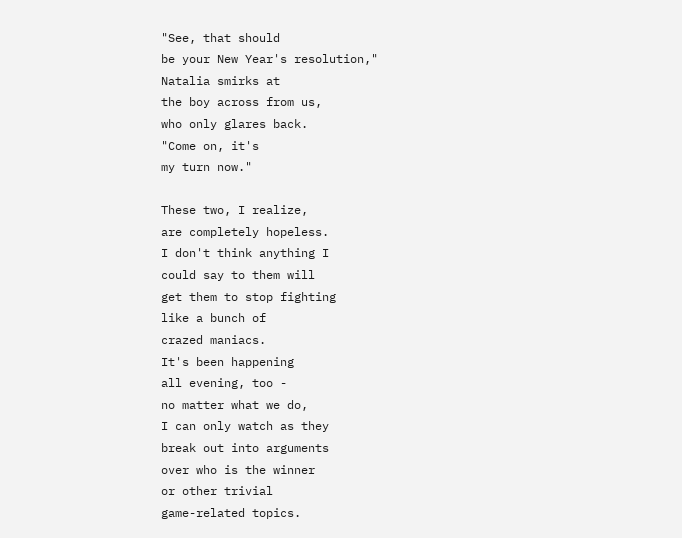"See, that should
be your New Year's resolution,"
Natalia smirks at
the boy across from us,
who only glares back.
"Come on, it's
my turn now."

These two, I realize,
are completely hopeless.
I don't think anything I
could say to them will
get them to stop fighting
like a bunch of
crazed maniacs.
It's been happening
all evening, too -
no matter what we do,
I can only watch as they
break out into arguments
over who is the winner
or other trivial
game-related topics.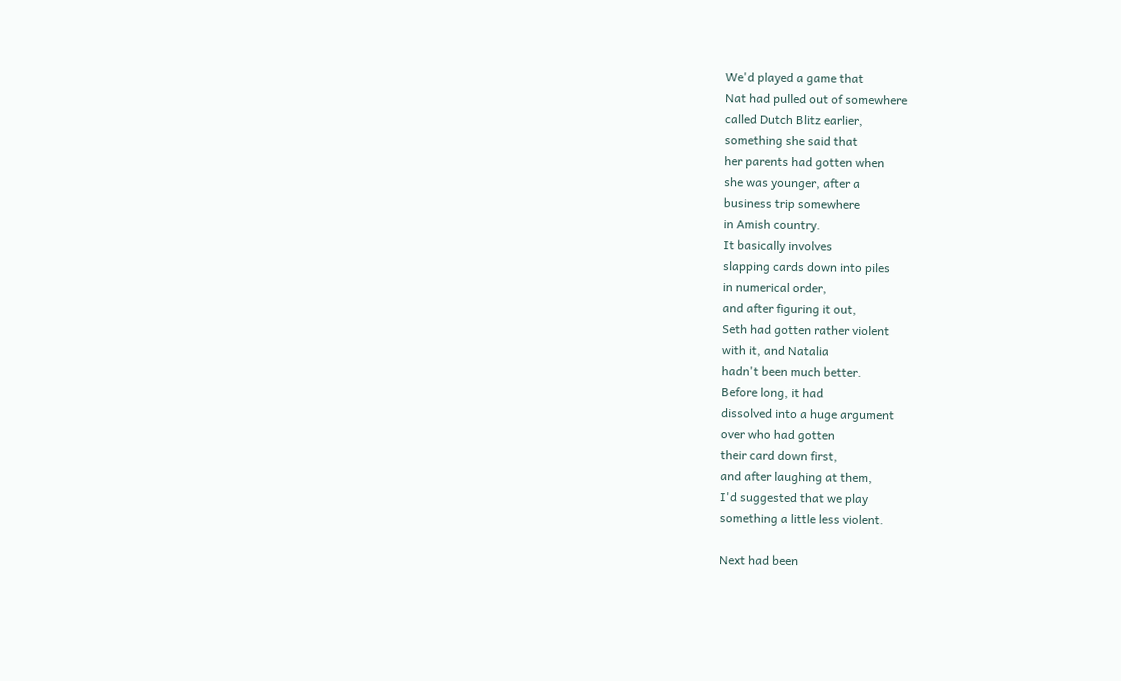We'd played a game that
Nat had pulled out of somewhere
called Dutch Blitz earlier,
something she said that
her parents had gotten when
she was younger, after a
business trip somewhere
in Amish country.
It basically involves
slapping cards down into piles
in numerical order,
and after figuring it out,
Seth had gotten rather violent
with it, and Natalia
hadn't been much better.
Before long, it had
dissolved into a huge argument
over who had gotten
their card down first,
and after laughing at them,
I'd suggested that we play
something a little less violent.

Next had been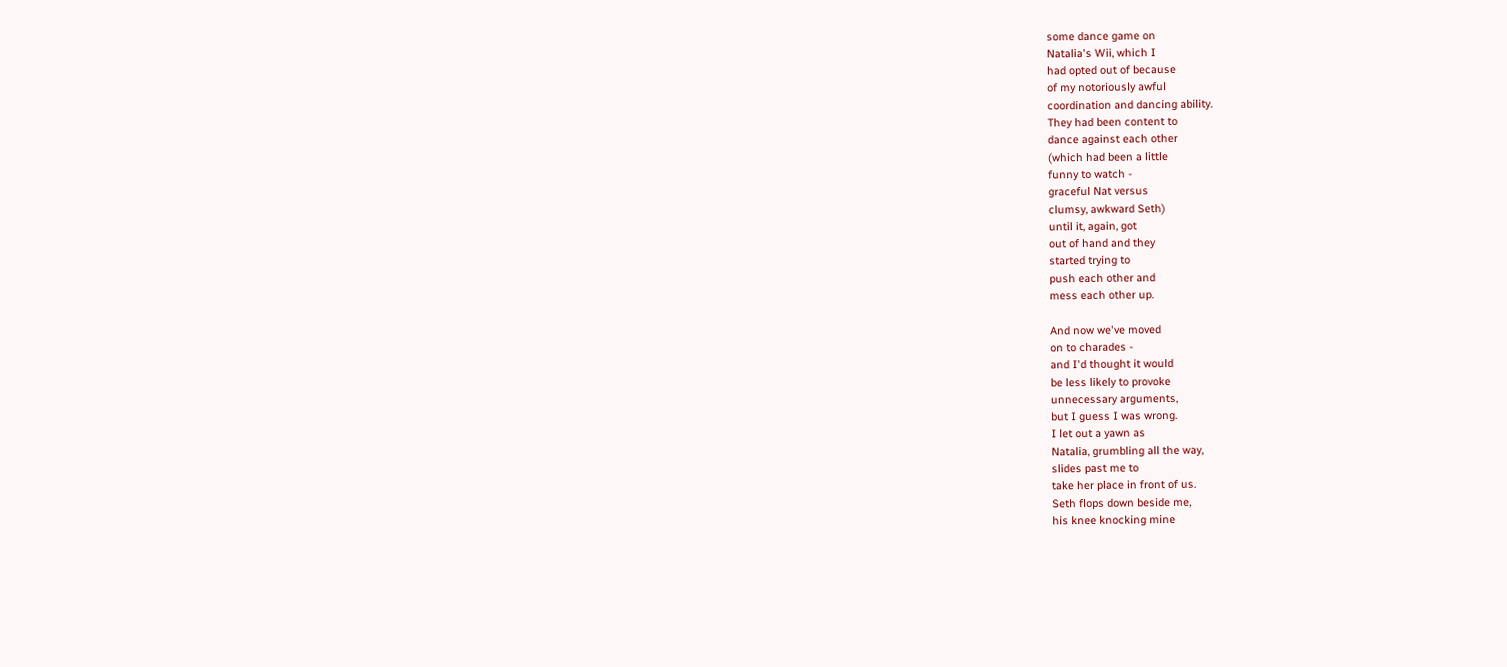some dance game on
Natalia's Wii, which I
had opted out of because
of my notoriously awful
coordination and dancing ability.
They had been content to
dance against each other
(which had been a little
funny to watch -
graceful Nat versus
clumsy, awkward Seth)
until it, again, got
out of hand and they
started trying to
push each other and
mess each other up.

And now we've moved
on to charades -
and I'd thought it would
be less likely to provoke
unnecessary arguments,
but I guess I was wrong.
I let out a yawn as
Natalia, grumbling all the way,
slides past me to
take her place in front of us.
Seth flops down beside me,
his knee knocking mine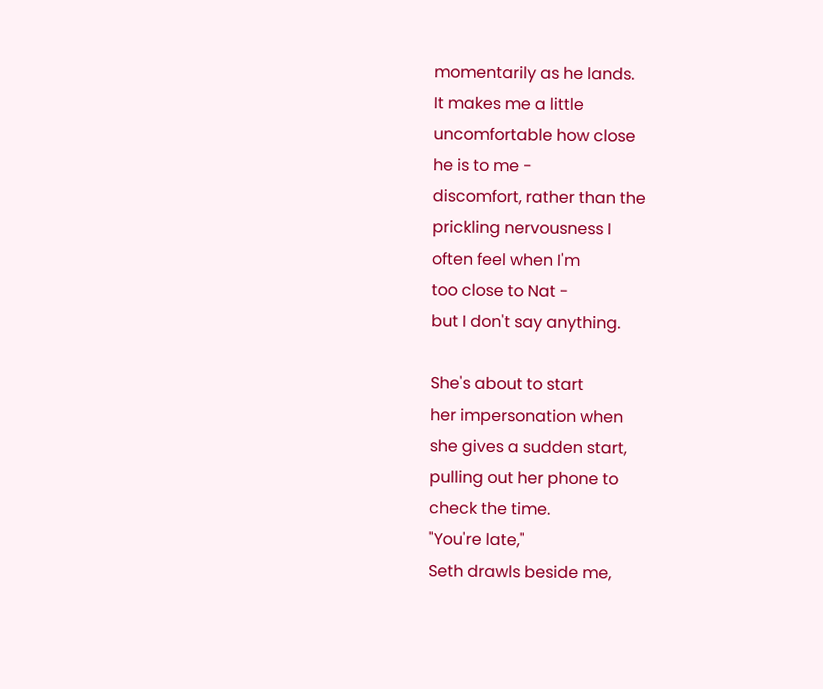momentarily as he lands.
It makes me a little
uncomfortable how close
he is to me -
discomfort, rather than the
prickling nervousness I
often feel when I'm
too close to Nat -
but I don't say anything.

She's about to start
her impersonation when
she gives a sudden start,
pulling out her phone to
check the time.
"You're late,"
Seth drawls beside me,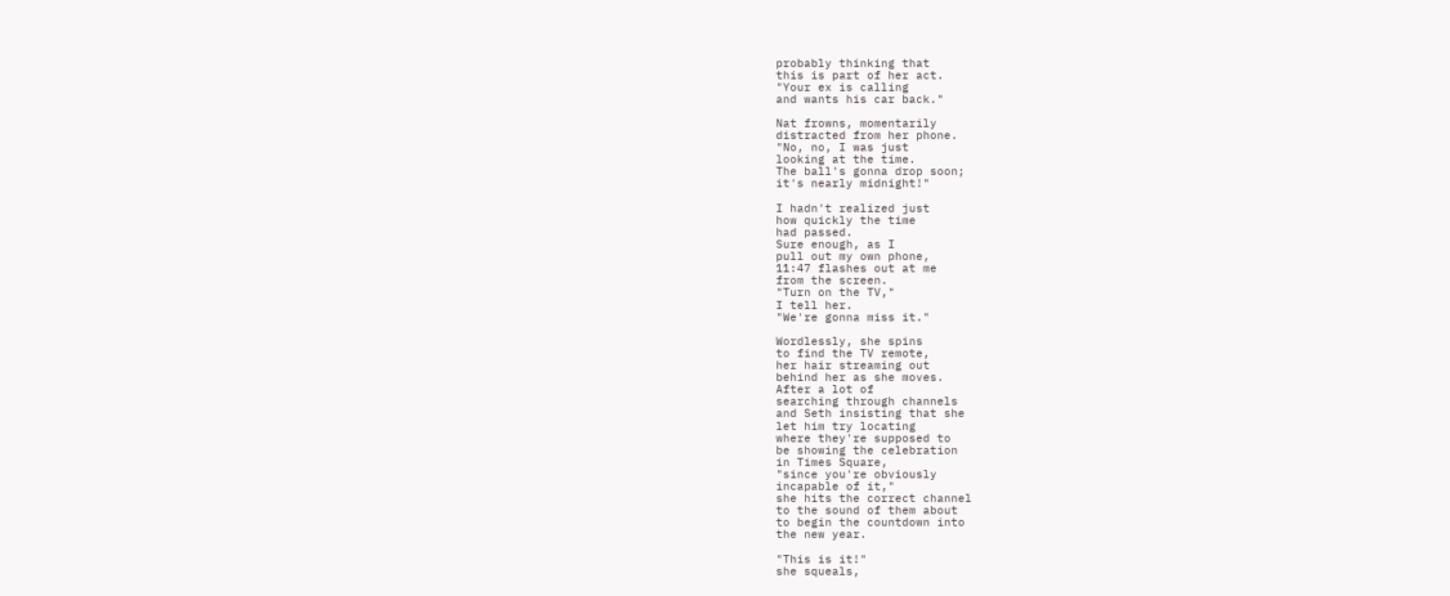probably thinking that
this is part of her act.
"Your ex is calling
and wants his car back."

Nat frowns, momentarily
distracted from her phone.
"No, no, I was just
looking at the time.
The ball's gonna drop soon;
it's nearly midnight!"

I hadn't realized just
how quickly the time
had passed.
Sure enough, as I
pull out my own phone,
11:47 flashes out at me
from the screen.
"Turn on the TV,"
I tell her.
"We're gonna miss it."

Wordlessly, she spins
to find the TV remote,
her hair streaming out
behind her as she moves.
After a lot of
searching through channels
and Seth insisting that she
let him try locating
where they're supposed to
be showing the celebration
in Times Square,
"since you're obviously
incapable of it,"
she hits the correct channel
to the sound of them about
to begin the countdown into
the new year.

"This is it!"
she squeals,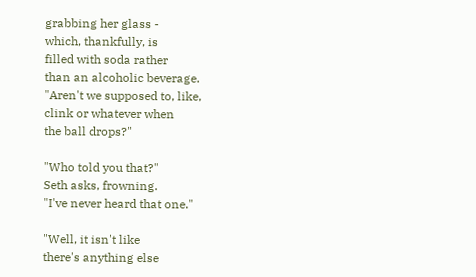grabbing her glass -
which, thankfully, is
filled with soda rather
than an alcoholic beverage.
"Aren't we supposed to, like,
clink or whatever when
the ball drops?"

"Who told you that?"
Seth asks, frowning.
"I've never heard that one."

"Well, it isn't like
there's anything else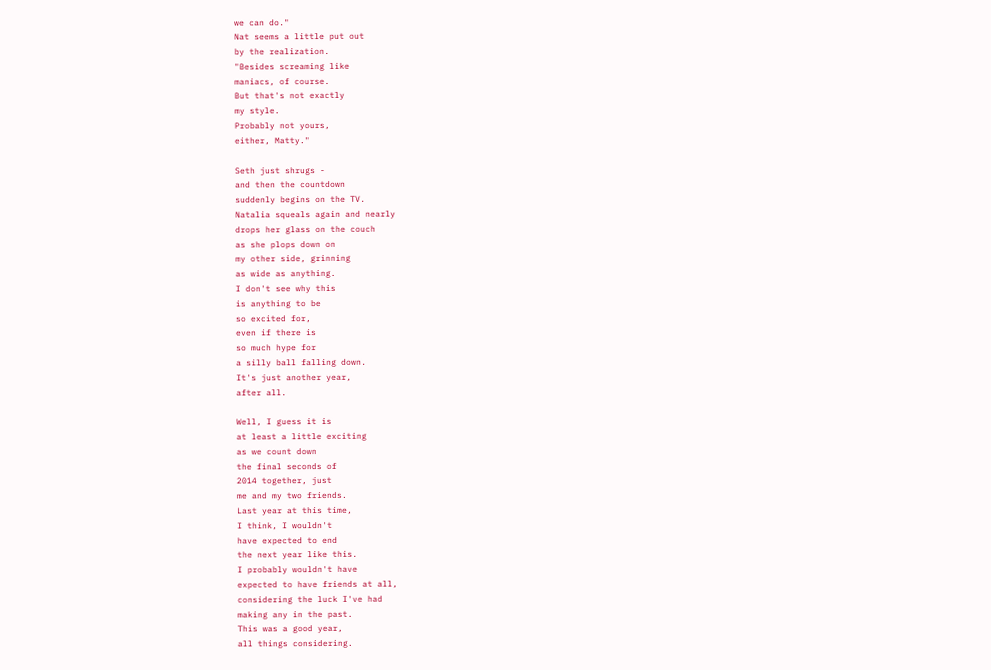we can do."
Nat seems a little put out
by the realization.
"Besides screaming like
maniacs, of course.
But that's not exactly
my style.
Probably not yours,
either, Matty."

Seth just shrugs -
and then the countdown
suddenly begins on the TV.
Natalia squeals again and nearly
drops her glass on the couch
as she plops down on
my other side, grinning
as wide as anything.
I don't see why this
is anything to be
so excited for,
even if there is
so much hype for
a silly ball falling down.
It's just another year,
after all.

Well, I guess it is
at least a little exciting
as we count down
the final seconds of
2014 together, just
me and my two friends.
Last year at this time,
I think, I wouldn't
have expected to end
the next year like this.
I probably wouldn't have
expected to have friends at all,
considering the luck I've had
making any in the past.
This was a good year,
all things considering.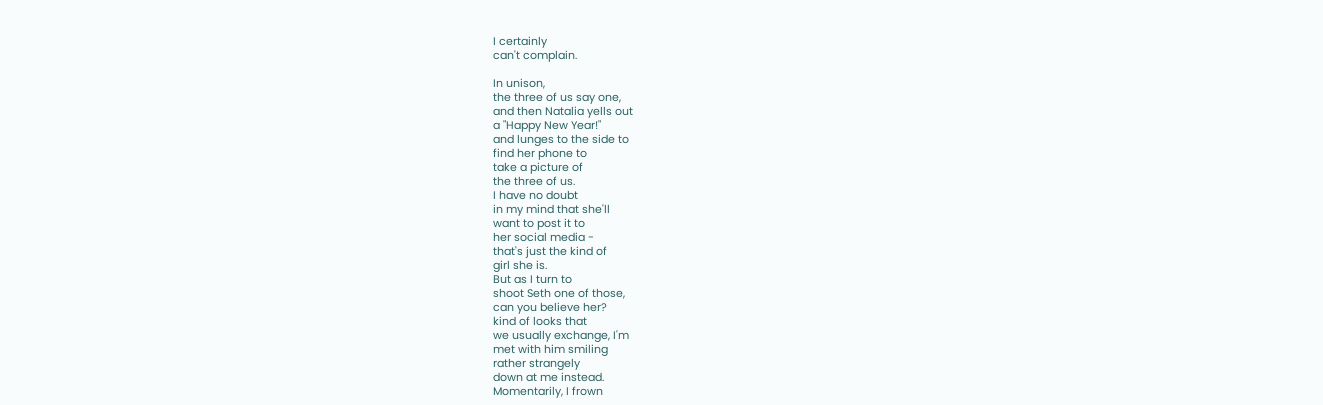I certainly
can't complain.

In unison,
the three of us say one,
and then Natalia yells out
a "Happy New Year!"
and lunges to the side to
find her phone to
take a picture of
the three of us.
I have no doubt
in my mind that she'll
want to post it to
her social media -
that's just the kind of
girl she is.
But as I turn to
shoot Seth one of those,
can you believe her?
kind of looks that
we usually exchange, I'm
met with him smiling
rather strangely
down at me instead.
Momentarily, I frown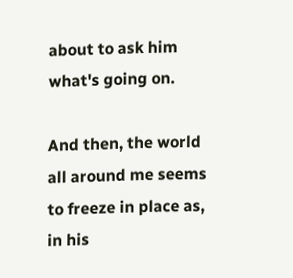about to ask him
what's going on.

And then, the world
all around me seems
to freeze in place as,
in his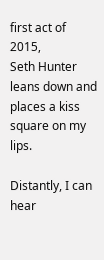first act of 2015,
Seth Hunter leans down and
places a kiss
square on my lips.

Distantly, I can hear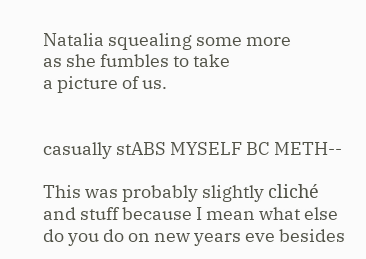Natalia squealing some more
as she fumbles to take
a picture of us.


casually stABS MYSELF BC METH--

This was probably slightly cliché and stuff because I mean what else do you do on new years eve besides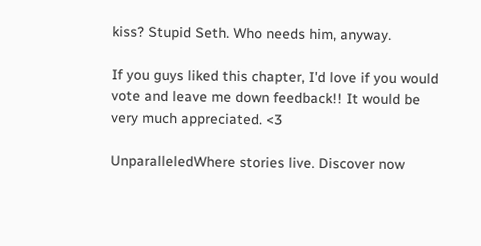kiss? Stupid Seth. Who needs him, anyway.

If you guys liked this chapter, I'd love if you would vote and leave me down feedback!! It would be very much appreciated. <3

UnparalleledWhere stories live. Discover now